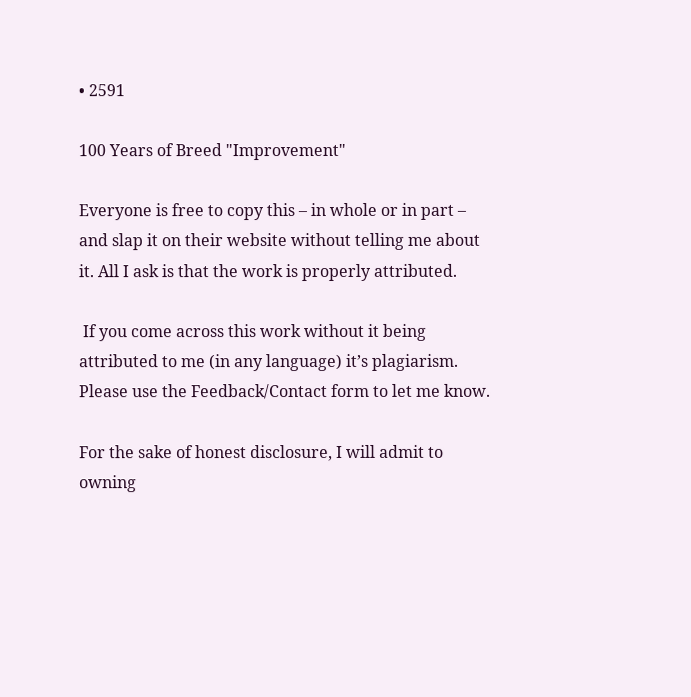• 2591

100 Years of Breed "Improvement"

Everyone is free to copy this – in whole or in part – and slap it on their website without telling me about it. All I ask is that the work is properly attributed.

 If you come across this work without it being attributed to me (in any language) it’s plagiarism. Please use the Feedback/Contact form to let me know.

For the sake of honest disclosure, I will admit to owning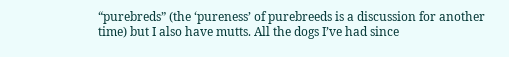“purebreds” (the ‘pureness’ of purebreeds is a discussion for another time) but I also have mutts. All the dogs I’ve had since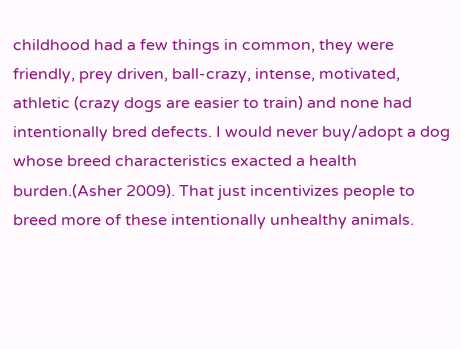childhood had a few things in common, they were friendly, prey driven, ball-crazy, intense, motivated, athletic (crazy dogs are easier to train) and none had intentionally bred defects. I would never buy/adopt a dog whose breed characteristics exacted a health burden.(Asher 2009). That just incentivizes people to breed more of these intentionally unhealthy animals.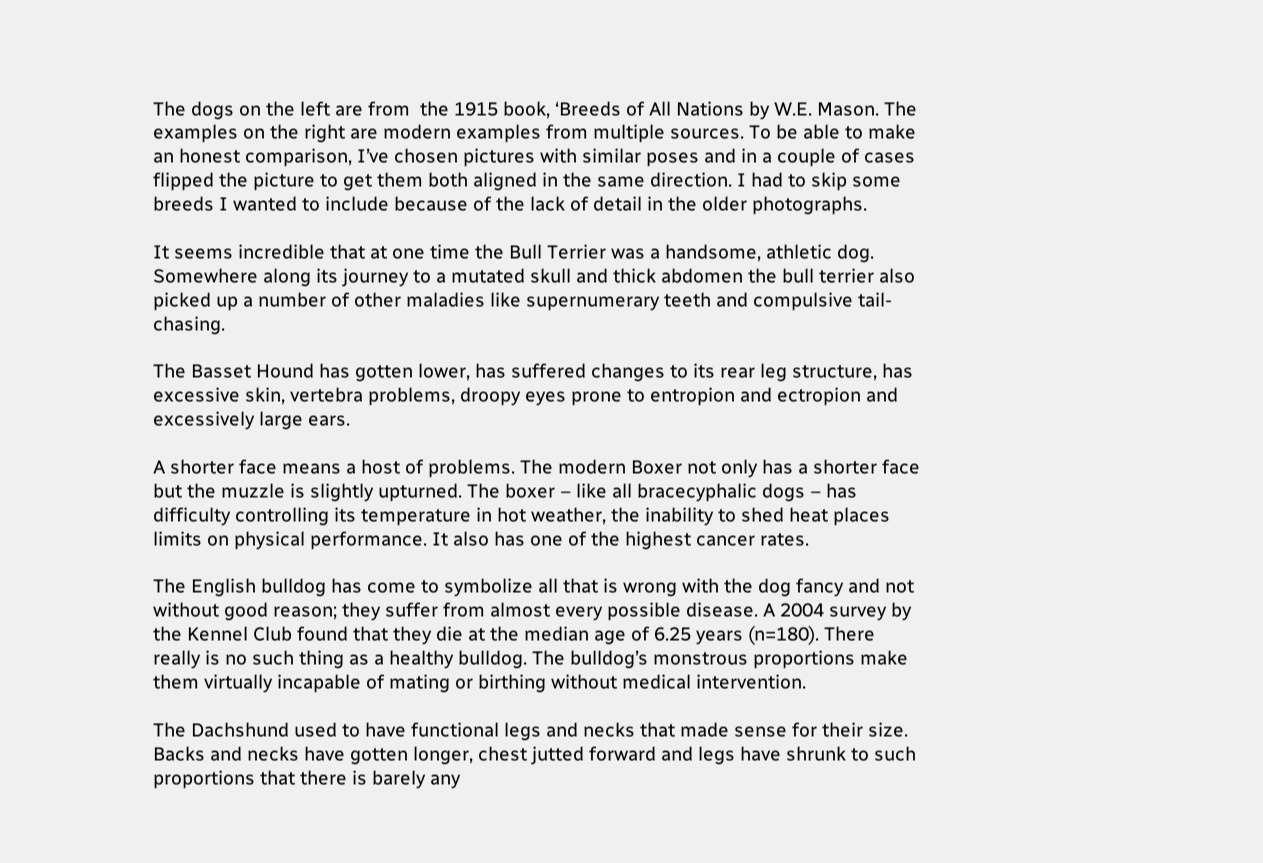The dogs on the left are from  the 1915 book, ‘Breeds of All Nations by W.E. Mason. The examples on the right are modern examples from multiple sources. To be able to make an honest comparison, I’ve chosen pictures with similar poses and in a couple of cases flipped the picture to get them both aligned in the same direction. I had to skip some breeds I wanted to include because of the lack of detail in the older photographs.

It seems incredible that at one time the Bull Terrier was a handsome, athletic dog. Somewhere along its journey to a mutated skull and thick abdomen the bull terrier also picked up a number of other maladies like supernumerary teeth and compulsive tail-chasing.

The Basset Hound has gotten lower, has suffered changes to its rear leg structure, has excessive skin, vertebra problems, droopy eyes prone to entropion and ectropion and excessively large ears.

A shorter face means a host of problems. The modern Boxer not only has a shorter face but the muzzle is slightly upturned. The boxer – like all bracecyphalic dogs – has difficulty controlling its temperature in hot weather, the inability to shed heat places limits on physical performance. It also has one of the highest cancer rates.

The English bulldog has come to symbolize all that is wrong with the dog fancy and not without good reason; they suffer from almost every possible disease. A 2004 survey by the Kennel Club found that they die at the median age of 6.25 years (n=180). There really is no such thing as a healthy bulldog. The bulldog’s monstrous proportions make them virtually incapable of mating or birthing without medical intervention.

The Dachshund used to have functional legs and necks that made sense for their size. Backs and necks have gotten longer, chest jutted forward and legs have shrunk to such proportions that there is barely any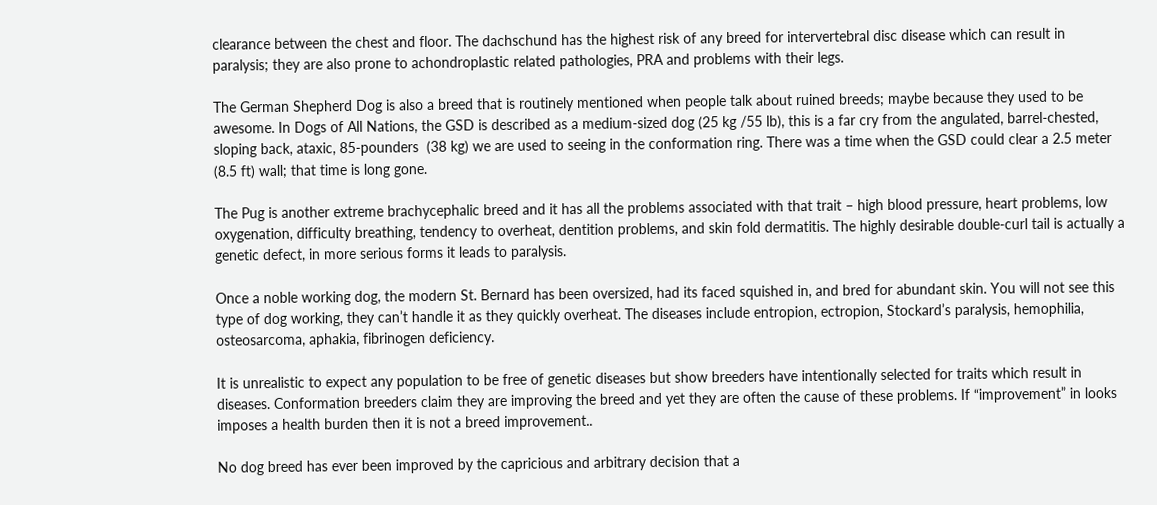clearance between the chest and floor. The dachschund has the highest risk of any breed for intervertebral disc disease which can result in paralysis; they are also prone to achondroplastic related pathologies, PRA and problems with their legs.

The German Shepherd Dog is also a breed that is routinely mentioned when people talk about ruined breeds; maybe because they used to be awesome. In Dogs of All Nations, the GSD is described as a medium-sized dog (25 kg /55 lb), this is a far cry from the angulated, barrel-chested, sloping back, ataxic, 85-pounders  (38 kg) we are used to seeing in the conformation ring. There was a time when the GSD could clear a 2.5 meter (8.5 ft) wall; that time is long gone.

The Pug is another extreme brachycephalic breed and it has all the problems associated with that trait – high blood pressure, heart problems, low oxygenation, difficulty breathing, tendency to overheat, dentition problems, and skin fold dermatitis. The highly desirable double-curl tail is actually a genetic defect, in more serious forms it leads to paralysis.

Once a noble working dog, the modern St. Bernard has been oversized, had its faced squished in, and bred for abundant skin. You will not see this type of dog working, they can’t handle it as they quickly overheat. The diseases include entropion, ectropion, Stockard’s paralysis, hemophilia, osteosarcoma, aphakia, fibrinogen deficiency.

It is unrealistic to expect any population to be free of genetic diseases but show breeders have intentionally selected for traits which result in diseases. Conformation breeders claim they are improving the breed and yet they are often the cause of these problems. If “improvement” in looks imposes a health burden then it is not a breed improvement..

No dog breed has ever been improved by the capricious and arbitrary decision that a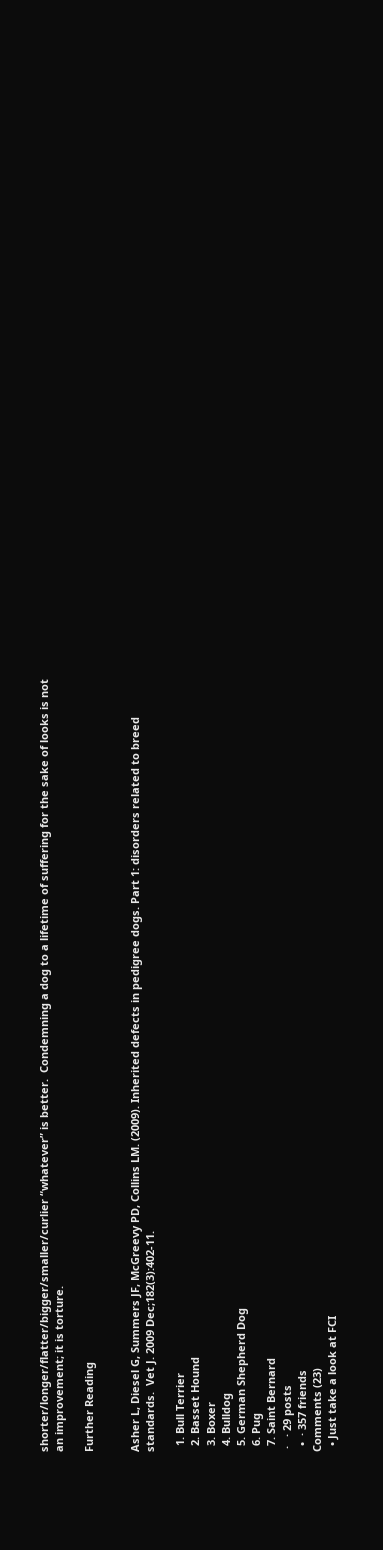shorter/longer/flatter/bigger/smaller/curlier “whatever” is better.  Condemning a dog to a lifetime of suffering for the sake of looks is not an improvement; it is torture.

Further Reading


Asher L, Diesel G, Summers JF, McGreevy PD, Collins LM. (2009). Inherited defects in pedigree dogs. Part 1: disorders related to breed standards.  Vet J. 2009 Dec;182(3):402-11.

  1. Bull Terrier
  2. Basset Hound
  3. Boxer
  4. Bulldog
  5. German Shepherd Dog
  6. Pug
  7. Saint Bernard
 ·   · 29 posts
  •  · 357 friends
Comments (23)
  • Just take a look at FCI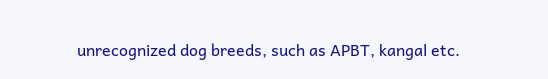unrecognized dog breeds, such as APBT, kangal etc.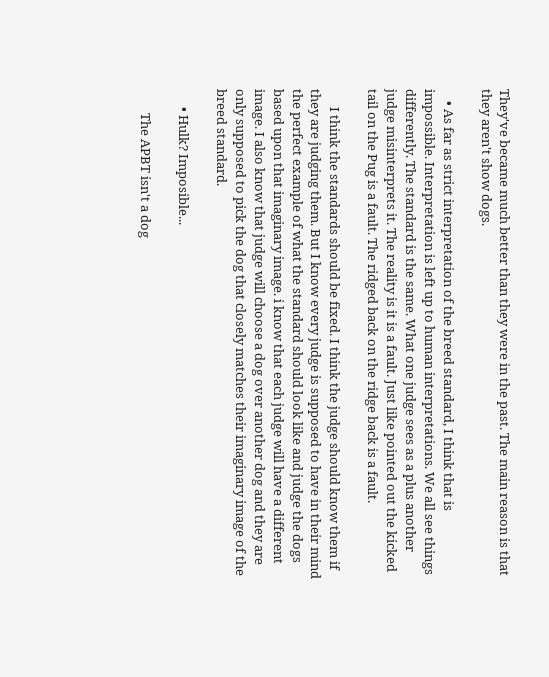They've became much better than they were in the past. The main reason is that they aren't show dogs.

    • As far as strict interpretation of the breed standard, I think that is impossible. Interpretation is left up to human interpretations. We all see things differently. The standard is the same. What one judge sees as a plus another judge misinterprets it. The reality is it is a fault. Just like pointed out the kicked tail on the Pug is a fault. The ridged back on the ridge back is a fault.

      I think the standards should be fixed. I think the judge should know them if they are judging them. But I know every judge is supposed to have in their mind the perfect example of what the standard should look like and judge the dogs based upon that imaginary image. i know that each judge will have a different image. I also know that judge will choose a dog over another dog and they are only supposed to pick the dog that closely matches their imaginary image of the breed standard.

      • Hulk? Imposible...

        The APBT isn't a dog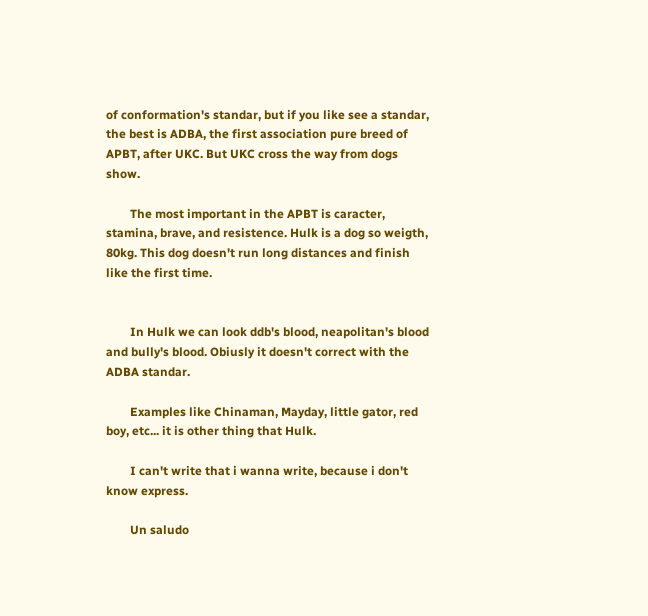of conformation's standar, but if you like see a standar, the best is ADBA, the first association pure breed of APBT, after UKC. But UKC cross the way from dogs show.

        The most important in the APBT is caracter, stamina, brave, and resistence. Hulk is a dog so weigth, 80kg. This dog doesn't run long distances and finish like the first time.


        In Hulk we can look ddb's blood, neapolitan's blood and bully's blood. Obiusly it doesn't correct with the ADBA standar.

        Examples like Chinaman, Mayday, little gator, red boy, etc... it is other thing that Hulk.

        I can't write that i wanna write, because i don't know express.

        Un saludo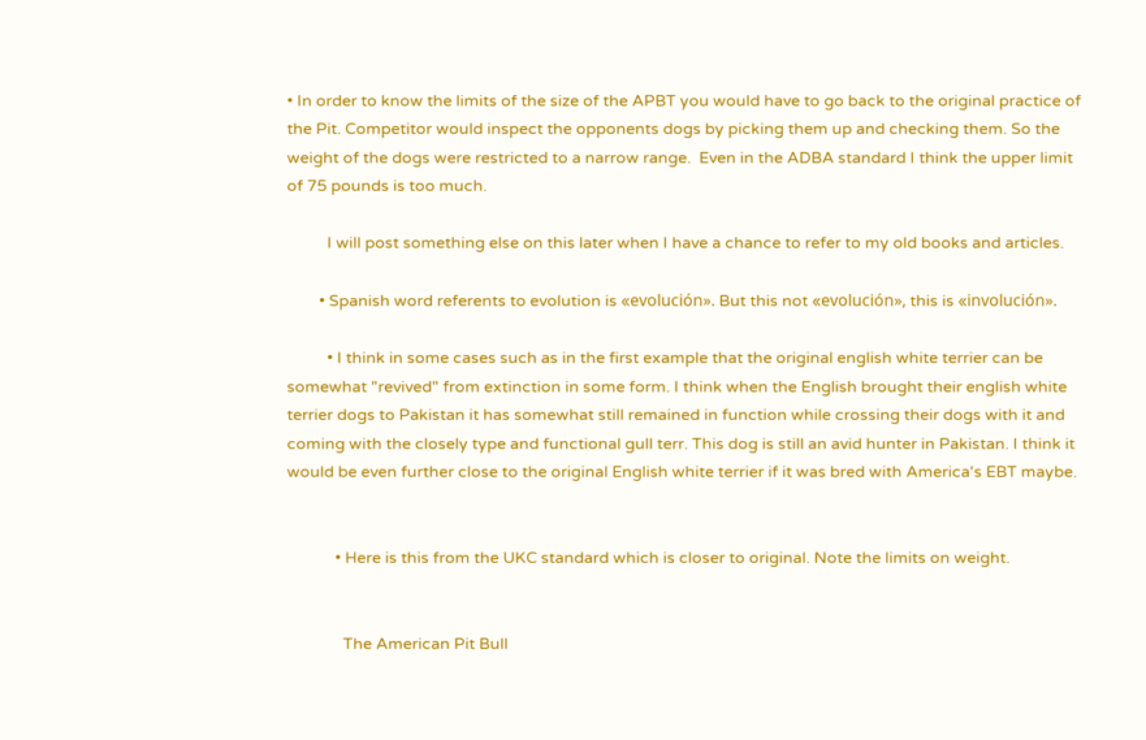• In order to know the limits of the size of the APBT you would have to go back to the original practice of the Pit. Competitor would inspect the opponents dogs by picking them up and checking them. So the weight of the dogs were restricted to a narrow range.  Even in the ADBA standard I think the upper limit of 75 pounds is too much.

          I will post something else on this later when I have a chance to refer to my old books and articles.

        • Spanish word referents to evolution is «evolución». But this not «evolución», this is «involución».

          • I think in some cases such as in the first example that the original english white terrier can be somewhat "revived" from extinction in some form. I think when the English brought their english white terrier dogs to Pakistan it has somewhat still remained in function while crossing their dogs with it and coming with the closely type and functional gull terr. This dog is still an avid hunter in Pakistan. I think it would be even further close to the original English white terrier if it was bred with America's EBT maybe.


            • Here is this from the UKC standard which is closer to original. Note the limits on weight.


              The American Pit Bull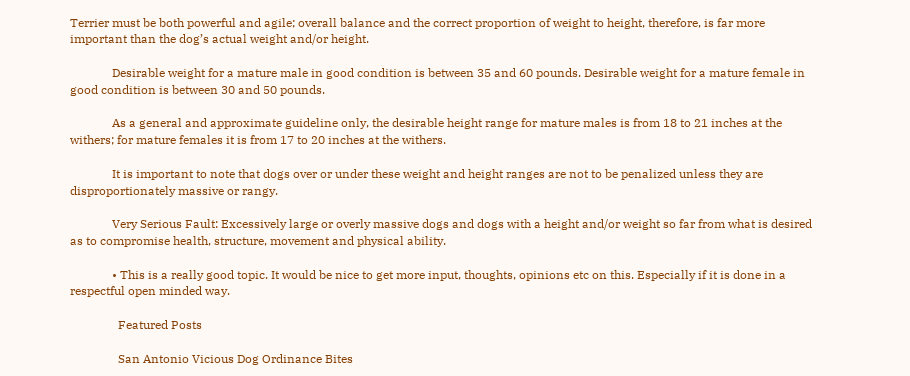Terrier must be both powerful and agile; overall balance and the correct proportion of weight to height, therefore, is far more important than the dog’s actual weight and/or height.

              Desirable weight for a mature male in good condition is between 35 and 60 pounds. Desirable weight for a mature female in good condition is between 30 and 50 pounds.

              As a general and approximate guideline only, the desirable height range for mature males is from 18 to 21 inches at the withers; for mature females it is from 17 to 20 inches at the withers.

              It is important to note that dogs over or under these weight and height ranges are not to be penalized unless they are disproportionately massive or rangy.

              Very Serious Fault: Excessively large or overly massive dogs and dogs with a height and/or weight so far from what is desired as to compromise health, structure, movement and physical ability.

              • This is a really good topic. It would be nice to get more input, thoughts, opinions etc on this. Especially if it is done in a respectful open minded way.

                Featured Posts

                San Antonio Vicious Dog Ordinance Bites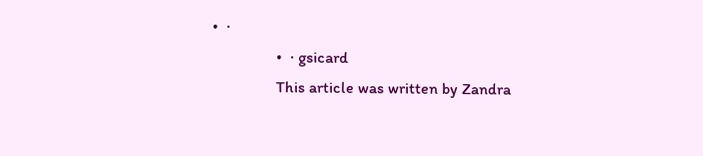•  ·
                •  · gsicard
                This article was written by Zandra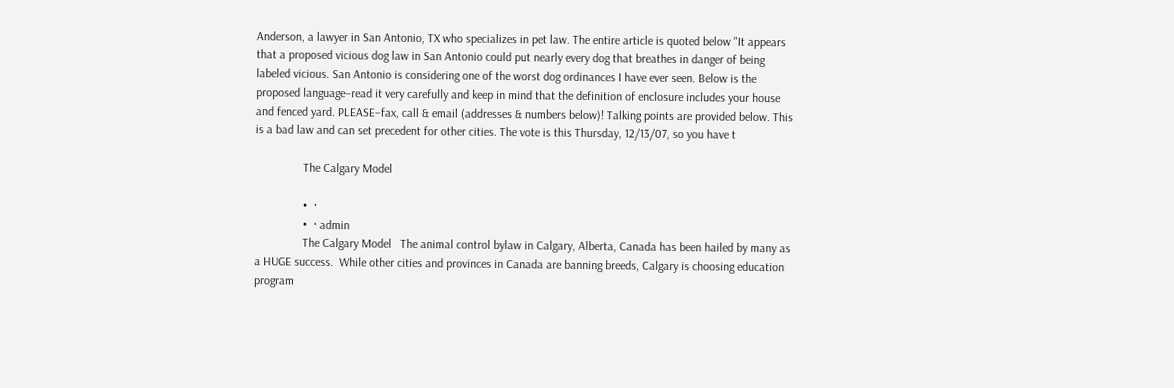Anderson, a lawyer in San Antonio, TX who specializes in pet law. The entire article is quoted below "It appears that a proposed vicious dog law in San Antonio could put nearly every dog that breathes in danger of being labeled vicious. San Antonio is considering one of the worst dog ordinances I have ever seen. Below is the proposed language–read it very carefully and keep in mind that the definition of enclosure includes your house and fenced yard. PLEASE–fax, call & email (addresses & numbers below)! Talking points are provided below. This is a bad law and can set precedent for other cities. The vote is this Thursday, 12/13/07, so you have t

                The Calgary Model

                •  ·
                •  · admin
                The Calgary Model   The animal control bylaw in Calgary, Alberta, Canada has been hailed by many as a HUGE success.  While other cities and provinces in Canada are banning breeds, Calgary is choosing education program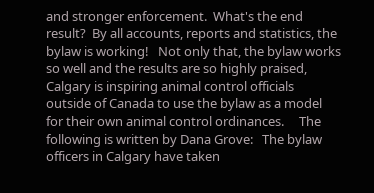and stronger enforcement.  What's the end result?  By all accounts, reports and statistics, the bylaw is working!   Not only that, the bylaw works so well and the results are so highly praised, Calgary is inspiring animal control officials outside of Canada to use the bylaw as a model for their own animal control ordinances.     The following is written by Dana Grove:   The bylaw officers in Calgary have taken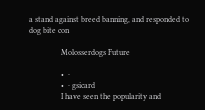a stand against breed banning, and responded to dog bite con

                Molosserdogs Future

                •  ·
                •  · gsicard
                I have seen the popularity and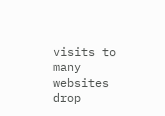visits to many websites drop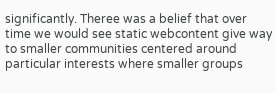significantly. Theree was a belief that over time we would see static webcontent give way to smaller communities centered around particular interests where smaller groups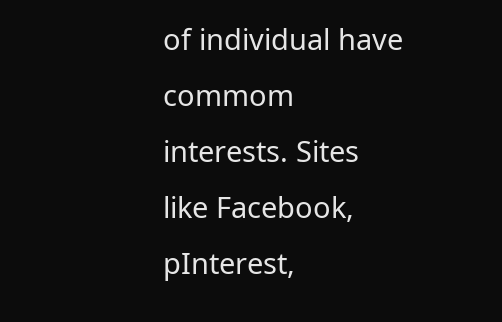of individual have commom interests. Sites like Facebook, pInterest,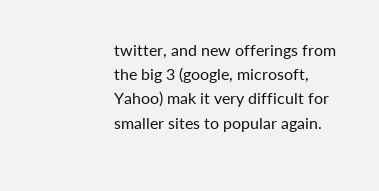twitter, and new offerings from the big 3 (google, microsoft, Yahoo) mak it very difficult for smaller sites to popular again.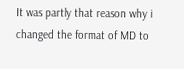It was partly that reason why i changed the format of MD to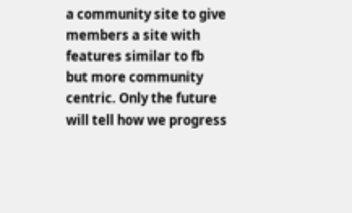a community site to give members a site with features similar to fb but more community centric. Only the future will tell how we progress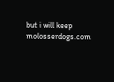but i will keep molosserdogs.com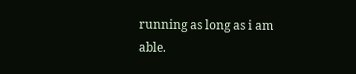running as long as i am able.